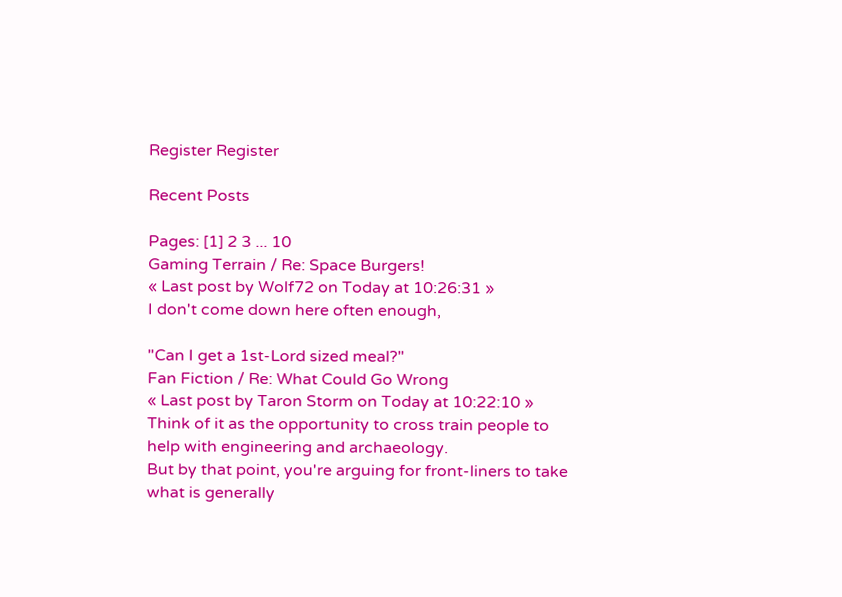Register Register

Recent Posts

Pages: [1] 2 3 ... 10
Gaming Terrain / Re: Space Burgers!
« Last post by Wolf72 on Today at 10:26:31 »
I don't come down here often enough,

"Can I get a 1st-Lord sized meal?"
Fan Fiction / Re: What Could Go Wrong
« Last post by Taron Storm on Today at 10:22:10 »
Think of it as the opportunity to cross train people to help with engineering and archaeology.
But by that point, you're arguing for front-liners to take what is generally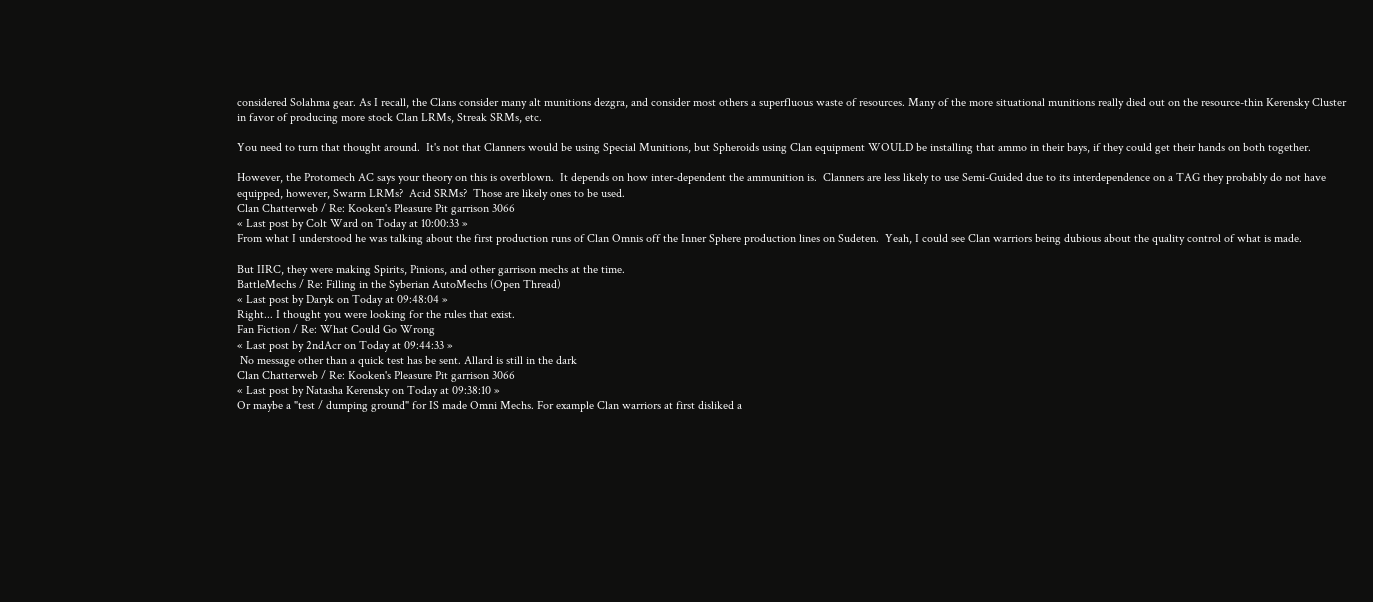considered Solahma gear. As I recall, the Clans consider many alt munitions dezgra, and consider most others a superfluous waste of resources. Many of the more situational munitions really died out on the resource-thin Kerensky Cluster in favor of producing more stock Clan LRMs, Streak SRMs, etc.

You need to turn that thought around.  It's not that Clanners would be using Special Munitions, but Spheroids using Clan equipment WOULD be installing that ammo in their bays, if they could get their hands on both together.

However, the Protomech AC says your theory on this is overblown.  It depends on how inter-dependent the ammunition is.  Clanners are less likely to use Semi-Guided due to its interdependence on a TAG they probably do not have equipped, however, Swarm LRMs?  Acid SRMs?  Those are likely ones to be used.
Clan Chatterweb / Re: Kooken's Pleasure Pit garrison 3066
« Last post by Colt Ward on Today at 10:00:33 »
From what I understood he was talking about the first production runs of Clan Omnis off the Inner Sphere production lines on Sudeten.  Yeah, I could see Clan warriors being dubious about the quality control of what is made.

But IIRC, they were making Spirits, Pinions, and other garrison mechs at the time.
BattleMechs / Re: Filling in the Syberian AutoMechs (Open Thread)
« Last post by Daryk on Today at 09:48:04 »
Right... I thought you were looking for the rules that exist.
Fan Fiction / Re: What Could Go Wrong
« Last post by 2ndAcr on Today at 09:44:33 »
 No message other than a quick test has be sent. Allard is still in the dark
Clan Chatterweb / Re: Kooken's Pleasure Pit garrison 3066
« Last post by Natasha Kerensky on Today at 09:38:10 »
Or maybe a "test / dumping ground" for IS made Omni Mechs. For example Clan warriors at first disliked a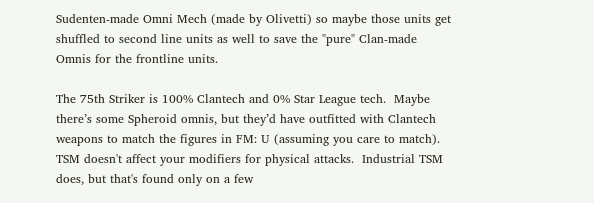Sudenten-made Omni Mech (made by Olivetti) so maybe those units get shuffled to second line units as well to save the "pure" Clan-made Omnis for the frontline units.

The 75th Striker is 100% Clantech and 0% Star League tech.  Maybe there’s some Spheroid omnis, but they’d have outfitted with Clantech weapons to match the figures in FM: U (assuming you care to match).
TSM doesn't affect your modifiers for physical attacks.  Industrial TSM does, but that's found only on a few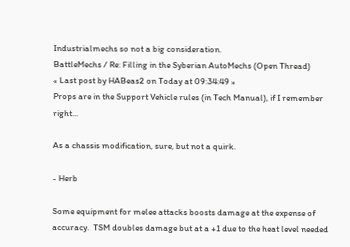Industrialmechs so not a big consideration.
BattleMechs / Re: Filling in the Syberian AutoMechs (Open Thread)
« Last post by HABeas2 on Today at 09:34:49 »
Props are in the Support Vehicle rules (in Tech Manual), if I remember right...

As a chassis modification, sure, but not a quirk.

- Herb

Some equipment for melee attacks boosts damage at the expense of accuracy.  TSM doubles damage but at a +1 due to the heat level needed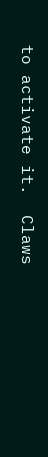to activate it.  Claws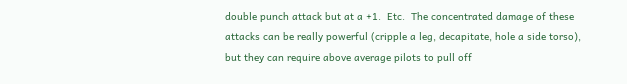double punch attack but at a +1.  Etc.  The concentrated damage of these attacks can be really powerful (cripple a leg, decapitate, hole a side torso), but they can require above average pilots to pull off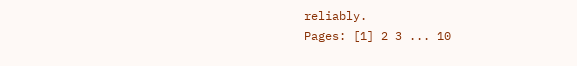reliably.
Pages: [1] 2 3 ... 10